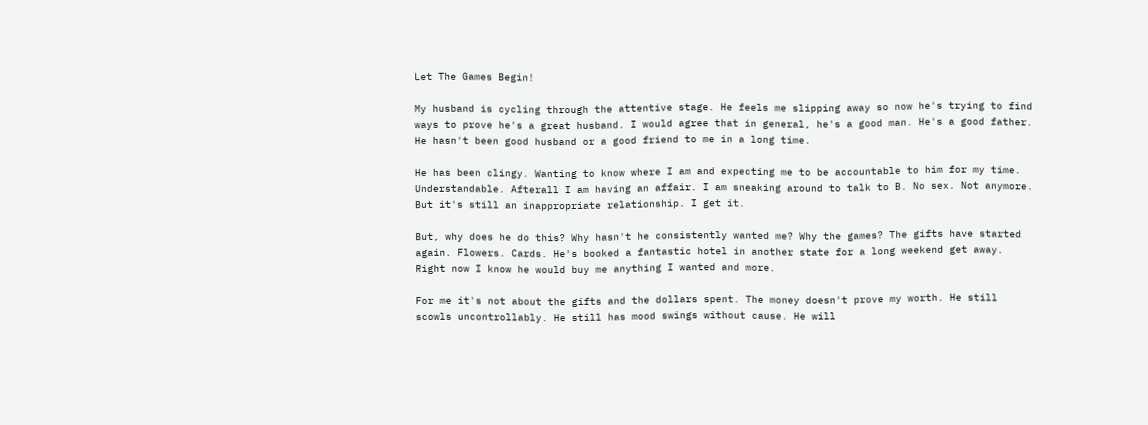Let The Games Begin!

My husband is cycling through the attentive stage. He feels me slipping away so now he's trying to find ways to prove he's a great husband. I would agree that in general, he's a good man. He's a good father. He hasn't been good husband or a good friend to me in a long time.

He has been clingy. Wanting to know where I am and expecting me to be accountable to him for my time. Understandable. Afterall I am having an affair. I am sneaking around to talk to B. No sex. Not anymore. But it's still an inappropriate relationship. I get it.

But, why does he do this? Why hasn't he consistently wanted me? Why the games? The gifts have started again. Flowers. Cards. He's booked a fantastic hotel in another state for a long weekend get away. Right now I know he would buy me anything I wanted and more.

For me it's not about the gifts and the dollars spent. The money doesn't prove my worth. He still scowls uncontrollably. He still has mood swings without cause. He will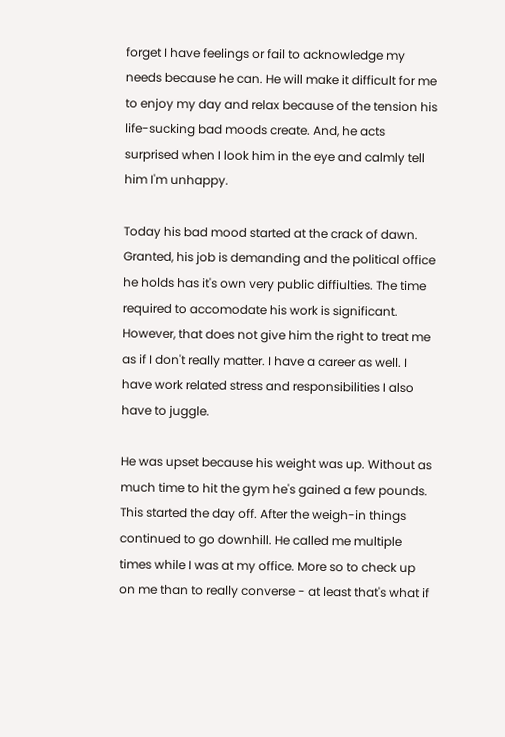forget I have feelings or fail to acknowledge my needs because he can. He will make it difficult for me to enjoy my day and relax because of the tension his life-sucking bad moods create. And, he acts surprised when I look him in the eye and calmly tell him I'm unhappy.

Today his bad mood started at the crack of dawn. Granted, his job is demanding and the political office he holds has it's own very public diffiulties. The time required to accomodate his work is significant. However, that does not give him the right to treat me as if I don't really matter. I have a career as well. I have work related stress and responsibilities I also have to juggle.

He was upset because his weight was up. Without as much time to hit the gym he's gained a few pounds. This started the day off. After the weigh-in things continued to go downhill. He called me multiple times while I was at my office. More so to check up on me than to really converse - at least that's what if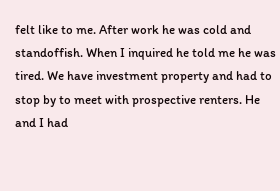felt like to me. After work he was cold and standoffish. When I inquired he told me he was tired. We have investment property and had to stop by to meet with prospective renters. He and I had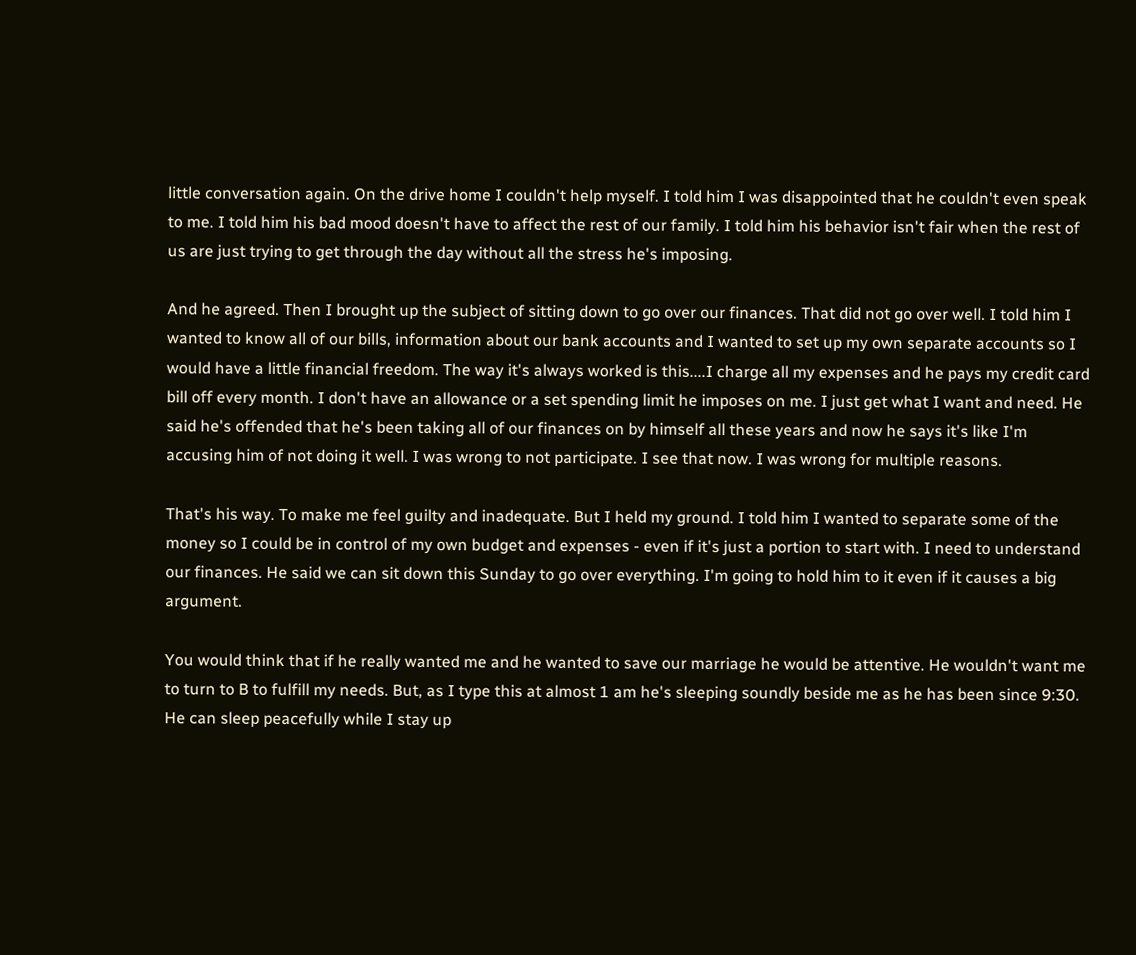little conversation again. On the drive home I couldn't help myself. I told him I was disappointed that he couldn't even speak to me. I told him his bad mood doesn't have to affect the rest of our family. I told him his behavior isn't fair when the rest of us are just trying to get through the day without all the stress he's imposing.

And he agreed. Then I brought up the subject of sitting down to go over our finances. That did not go over well. I told him I wanted to know all of our bills, information about our bank accounts and I wanted to set up my own separate accounts so I would have a little financial freedom. The way it's always worked is this....I charge all my expenses and he pays my credit card bill off every month. I don't have an allowance or a set spending limit he imposes on me. I just get what I want and need. He said he's offended that he's been taking all of our finances on by himself all these years and now he says it's like I'm accusing him of not doing it well. I was wrong to not participate. I see that now. I was wrong for multiple reasons.

That's his way. To make me feel guilty and inadequate. But I held my ground. I told him I wanted to separate some of the money so I could be in control of my own budget and expenses - even if it's just a portion to start with. I need to understand our finances. He said we can sit down this Sunday to go over everything. I'm going to hold him to it even if it causes a big argument.

You would think that if he really wanted me and he wanted to save our marriage he would be attentive. He wouldn't want me to turn to B to fulfill my needs. But, as I type this at almost 1 am he's sleeping soundly beside me as he has been since 9:30. He can sleep peacefully while I stay up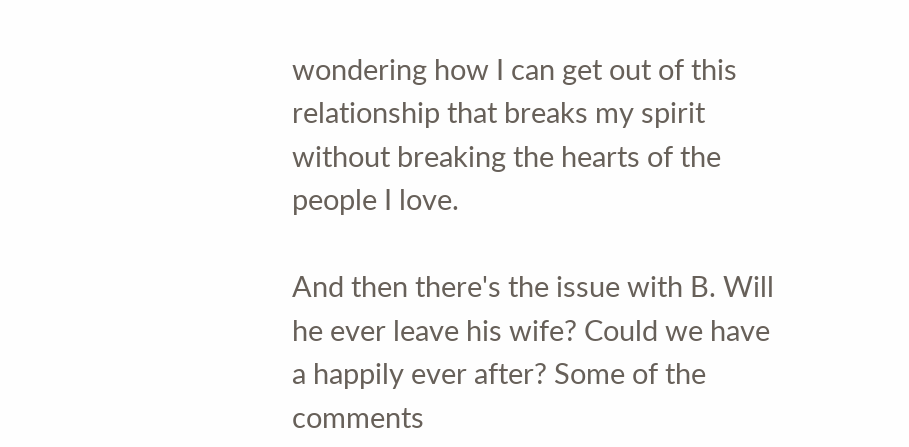wondering how I can get out of this relationship that breaks my spirit without breaking the hearts of the people I love.

And then there's the issue with B. Will he ever leave his wife? Could we have a happily ever after? Some of the comments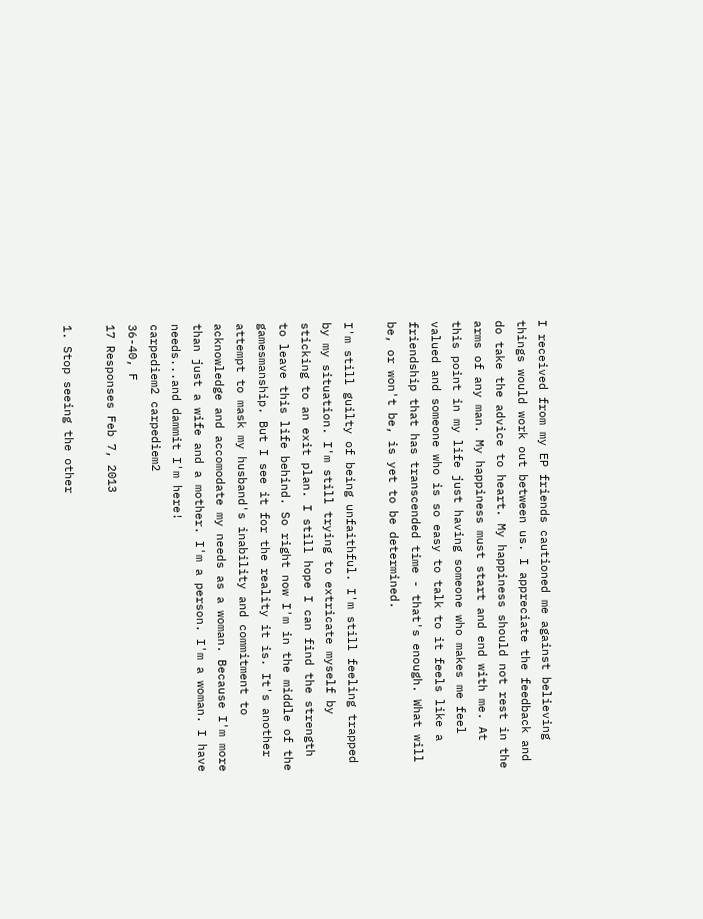I received from my EP friends cautioned me against believing things would work out between us. I appreciate the feedback and do take the advice to heart. My happiness should not rest in the arms of any man. My happiness must start and end with me. At this point in my life just having someone who makes me feel valued and someone who is so easy to talk to it feels like a friendship that has transcended time - that's enough. What will be, or won't be, is yet to be determined.

I'm still guilty of being unfaithful. I'm still feeling trapped by my situation. I'm still trying to extricate myself by sticking to an exit plan. I still hope I can find the strength to leave this life behind. So right now I'm in the middle of the gamesmanship. But I see it for the reality it is. It's another attempt to mask my husband's inability and commitment to acknowledge and accomodate my needs as a woman. Because I'm more than just a wife and a mother. I'm a person. I'm a woman. I have needs...and dammit I'm here!
carpediem2 carpediem2
36-40, F
17 Responses Feb 7, 2013

1. Stop seeing the other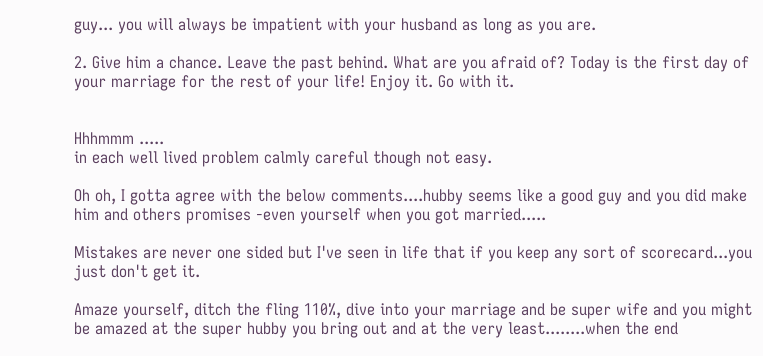guy... you will always be impatient with your husband as long as you are.

2. Give him a chance. Leave the past behind. What are you afraid of? Today is the first day of your marriage for the rest of your life! Enjoy it. Go with it.


Hhhmmm .....
in each well lived problem calmly careful though not easy.

Oh oh, I gotta agree with the below comments....hubby seems like a good guy and you did make him and others promises -even yourself when you got married.....

Mistakes are never one sided but I've seen in life that if you keep any sort of scorecard...you just don't get it.

Amaze yourself, ditch the fling 110%, dive into your marriage and be super wife and you might be amazed at the super hubby you bring out and at the very least........when the end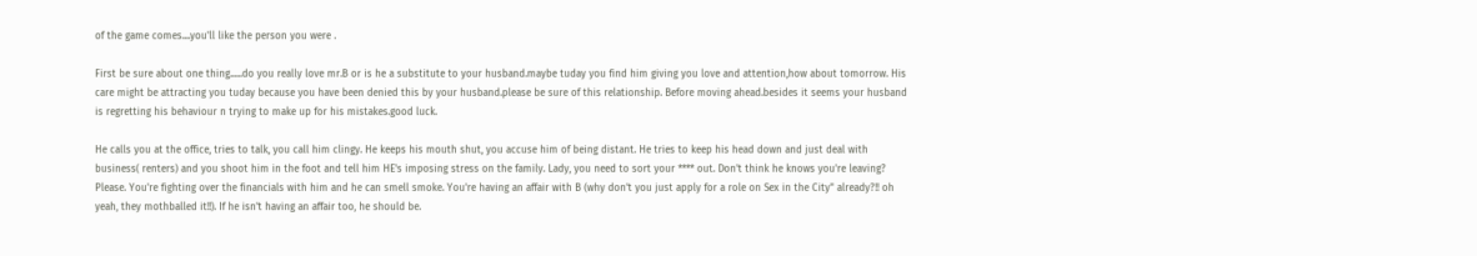of the game comes....you'll like the person you were .

First be sure about one thing......do you really love mr.B or is he a substitute to your husband.maybe tuday you find him giving you love and attention,how about tomorrow. His care might be attracting you tuday because you have been denied this by your husband.please be sure of this relationship. Before moving ahead.besides it seems your husband is regretting his behaviour n trying to make up for his mistakes.good luck.

He calls you at the office, tries to talk, you call him clingy. He keeps his mouth shut, you accuse him of being distant. He tries to keep his head down and just deal with business( renters) and you shoot him in the foot and tell him HE's imposing stress on the family. Lady, you need to sort your **** out. Don't think he knows you're leaving? Please. You're fighting over the financials with him and he can smell smoke. You're having an affair with B (why don't you just apply for a role on Sex in the City" already?!! oh yeah, they mothballed it!!). If he isn't having an affair too, he should be.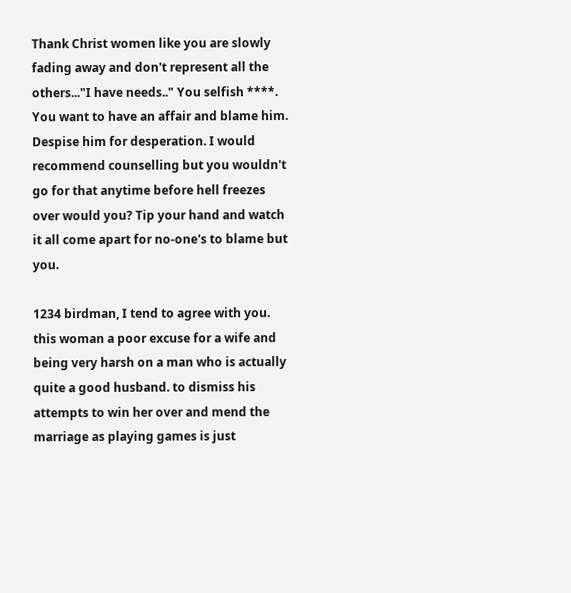Thank Christ women like you are slowly fading away and don't represent all the others..."I have needs.." You selfish ****. You want to have an affair and blame him. Despise him for desperation. I would recommend counselling but you wouldn't go for that anytime before hell freezes over would you? Tip your hand and watch it all come apart for no-one's to blame but you.

1234 birdman, I tend to agree with you. this woman a poor excuse for a wife and being very harsh on a man who is actually quite a good husband. to dismiss his attempts to win her over and mend the marriage as playing games is just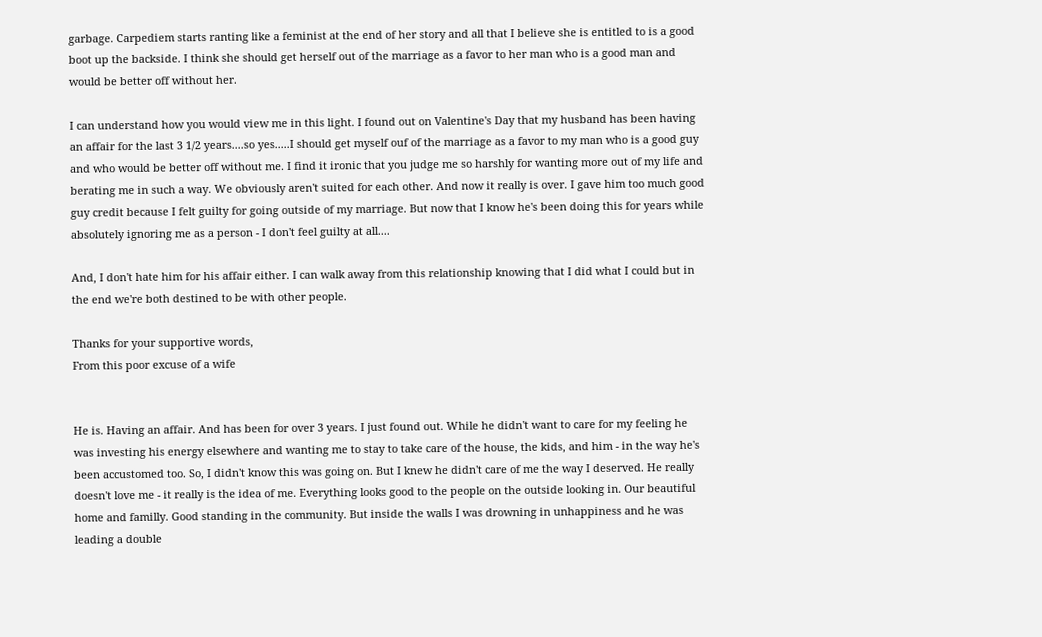garbage. Carpediem starts ranting like a feminist at the end of her story and all that I believe she is entitled to is a good boot up the backside. I think she should get herself out of the marriage as a favor to her man who is a good man and would be better off without her.

I can understand how you would view me in this light. I found out on Valentine's Day that my husband has been having an affair for the last 3 1/2 years....so yes.....I should get myself ouf of the marriage as a favor to my man who is a good guy and who would be better off without me. I find it ironic that you judge me so harshly for wanting more out of my life and berating me in such a way. We obviously aren't suited for each other. And now it really is over. I gave him too much good guy credit because I felt guilty for going outside of my marriage. But now that I know he's been doing this for years while absolutely ignoring me as a person - I don't feel guilty at all....

And, I don't hate him for his affair either. I can walk away from this relationship knowing that I did what I could but in the end we're both destined to be with other people.

Thanks for your supportive words,
From this poor excuse of a wife


He is. Having an affair. And has been for over 3 years. I just found out. While he didn't want to care for my feeling he was investing his energy elsewhere and wanting me to stay to take care of the house, the kids, and him - in the way he's been accustomed too. So, I didn't know this was going on. But I knew he didn't care of me the way I deserved. He really doesn't love me - it really is the idea of me. Everything looks good to the people on the outside looking in. Our beautiful home and familly. Good standing in the community. But inside the walls I was drowning in unhappiness and he was leading a double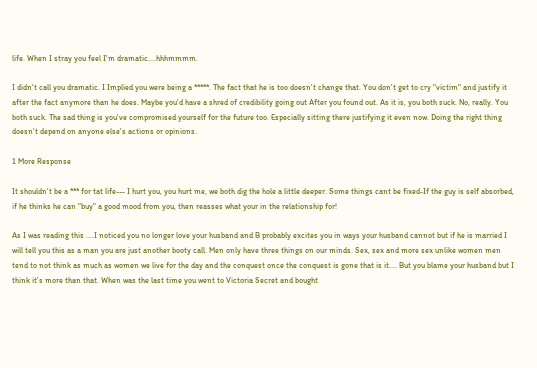life. When I stray you feel I'm dramatic....hhhmmmm.

I didn't call you dramatic. I Implied you were being a *****. The fact that he is too doesn't change that. You don't get to cry "victim" and justify it after the fact anymore than he does. Maybe you'd have a shred of credibility going out After you found out. As it is, you both suck. No, really. You both suck. The sad thing is you've compromised yourself for the future too. Especially sitting there justifying it even now. Doing the right thing doesn't depend on anyone else's actions or opinions.

1 More Response

It shouldn't be a *** for tat life--- I hurt you, you hurt me, we both dig the hole a little deeper. Some things cant be fixed-If the guy is self absorbed, if he thinks he can "buy" a good mood from you, then reasses what your in the relationship for!

As I was reading this ....I noticed you no longer love your husband and B probably excites you in ways your husband cannot but if he is married I will tell you this as a man you are just another booty call. Men only have three things on our minds. Sex, sex and more sex unlike women men tend to not think as much as women we live for the day and the conquest once the conquest is gone that is it.... But you blame your husband but I think it's more than that. When was the last time you went to Victoria Secret and bought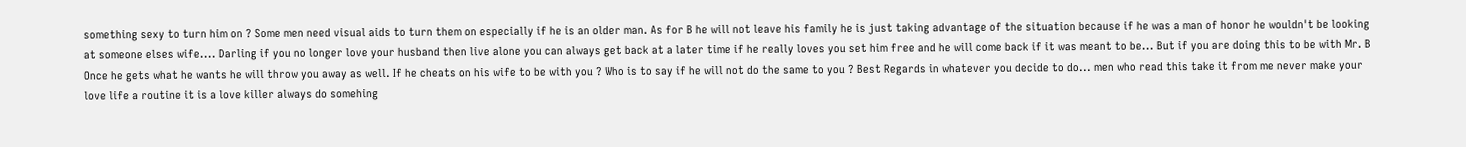something sexy to turn him on ? Some men need visual aids to turn them on especially if he is an older man. As for B he will not leave his family he is just taking advantage of the situation because if he was a man of honor he wouldn't be looking at someone elses wife.... Darling if you no longer love your husband then live alone you can always get back at a later time if he really loves you set him free and he will come back if it was meant to be... But if you are doing this to be with Mr. B Once he gets what he wants he will throw you away as well. If he cheats on his wife to be with you ? Who is to say if he will not do the same to you ? Best Regards in whatever you decide to do... men who read this take it from me never make your love life a routine it is a love killer always do somehing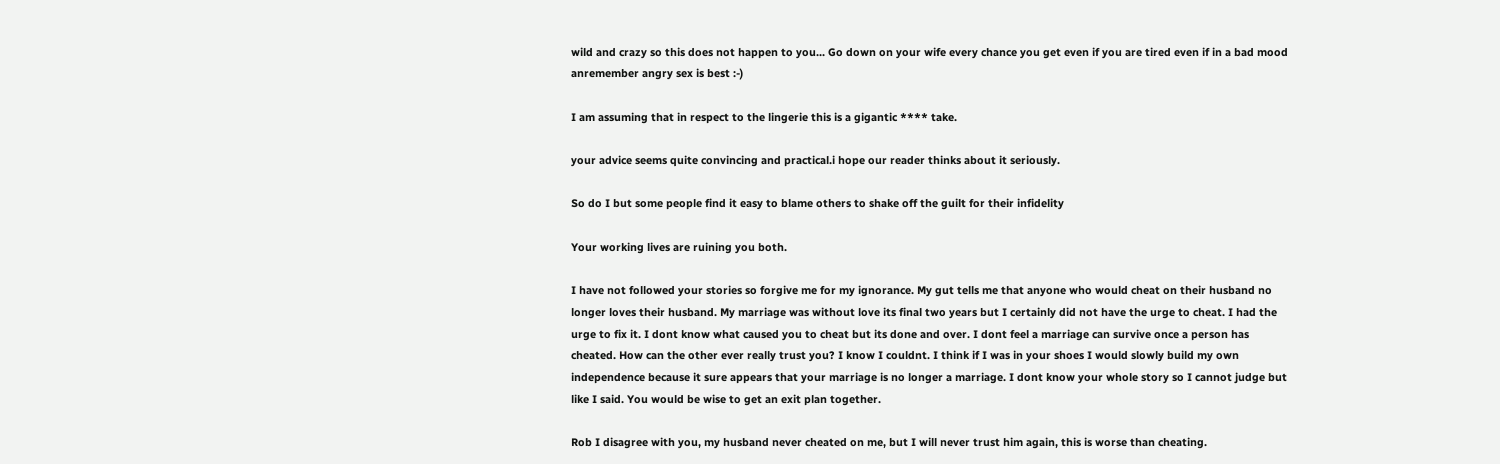wild and crazy so this does not happen to you... Go down on your wife every chance you get even if you are tired even if in a bad mood anremember angry sex is best :-)

I am assuming that in respect to the lingerie this is a gigantic **** take.

your advice seems quite convincing and practical.i hope our reader thinks about it seriously.

So do I but some people find it easy to blame others to shake off the guilt for their infidelity

Your working lives are ruining you both.

I have not followed your stories so forgive me for my ignorance. My gut tells me that anyone who would cheat on their husband no longer loves their husband. My marriage was without love its final two years but I certainly did not have the urge to cheat. I had the urge to fix it. I dont know what caused you to cheat but its done and over. I dont feel a marriage can survive once a person has cheated. How can the other ever really trust you? I know I couldnt. I think if I was in your shoes I would slowly build my own independence because it sure appears that your marriage is no longer a marriage. I dont know your whole story so I cannot judge but like I said. You would be wise to get an exit plan together.

Rob I disagree with you, my husband never cheated on me, but I will never trust him again, this is worse than cheating.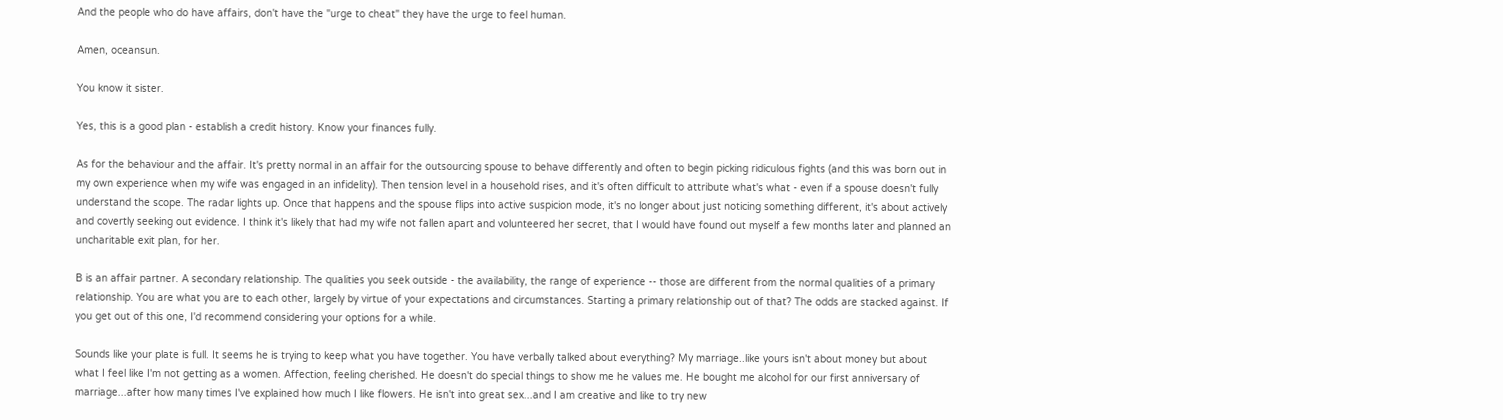And the people who do have affairs, don't have the "urge to cheat" they have the urge to feel human.

Amen, oceansun.

You know it sister.

Yes, this is a good plan - establish a credit history. Know your finances fully.

As for the behaviour and the affair. It's pretty normal in an affair for the outsourcing spouse to behave differently and often to begin picking ridiculous fights (and this was born out in my own experience when my wife was engaged in an infidelity). Then tension level in a household rises, and it's often difficult to attribute what's what - even if a spouse doesn't fully understand the scope. The radar lights up. Once that happens and the spouse flips into active suspicion mode, it's no longer about just noticing something different, it's about actively and covertly seeking out evidence. I think it's likely that had my wife not fallen apart and volunteered her secret, that I would have found out myself a few months later and planned an uncharitable exit plan, for her.

B is an affair partner. A secondary relationship. The qualities you seek outside - the availability, the range of experience -- those are different from the normal qualities of a primary relationship. You are what you are to each other, largely by virtue of your expectations and circumstances. Starting a primary relationship out of that? The odds are stacked against. If you get out of this one, I'd recommend considering your options for a while.

Sounds like your plate is full. It seems he is trying to keep what you have together. You have verbally talked about everything? My marriage..like yours isn't about money but about what I feel like I'm not getting as a women. Affection, feeling cherished. He doesn't do special things to show me he values me. He bought me alcohol for our first anniversary of marriage...after how many times I've explained how much I like flowers. He isn't into great sex...and I am creative and like to try new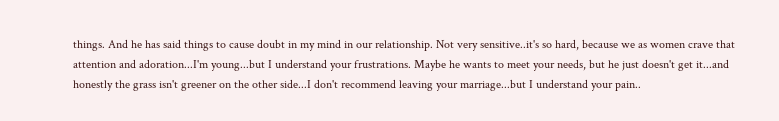things. And he has said things to cause doubt in my mind in our relationship. Not very sensitive..it's so hard, because we as women crave that attention and adoration...I'm young...but I understand your frustrations. Maybe he wants to meet your needs, but he just doesn't get it...and honestly the grass isn't greener on the other side...I don't recommend leaving your marriage...but I understand your pain..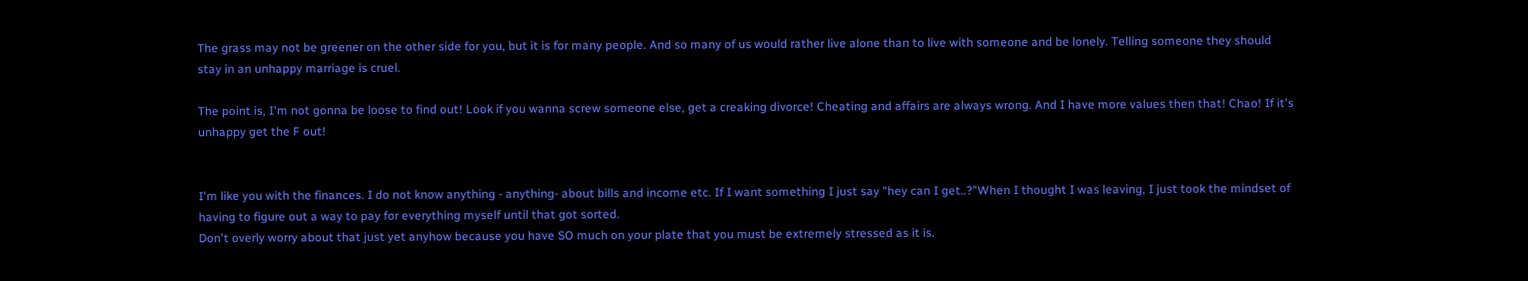The grass may not be greener on the other side for you, but it is for many people. And so many of us would rather live alone than to live with someone and be lonely. Telling someone they should stay in an unhappy marriage is cruel.

The point is, I'm not gonna be loose to find out! Look if you wanna screw someone else, get a creaking divorce! Cheating and affairs are always wrong. And I have more values then that! Chao! If it's unhappy get the F out!


I'm like you with the finances. I do not know anything - anything- about bills and income etc. If I want something I just say "hey can I get..?"When I thought I was leaving, I just took the mindset of having to figure out a way to pay for everything myself until that got sorted.
Don't overly worry about that just yet anyhow because you have SO much on your plate that you must be extremely stressed as it is.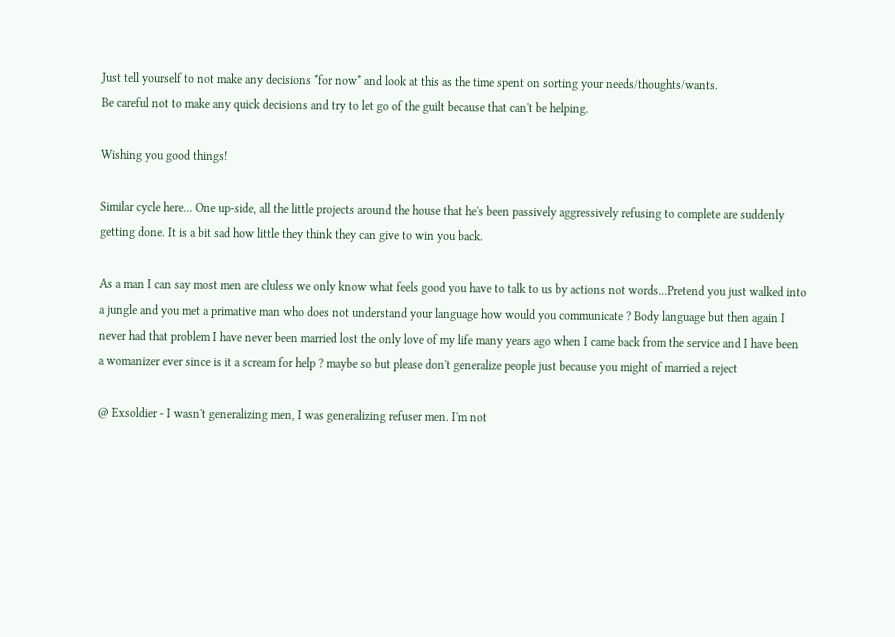Just tell yourself to not make any decisions *for now* and look at this as the time spent on sorting your needs/thoughts/wants.
Be careful not to make any quick decisions and try to let go of the guilt because that can't be helping.

Wishing you good things!

Similar cycle here... One up-side, all the little projects around the house that he's been passively aggressively refusing to complete are suddenly getting done. It is a bit sad how little they think they can give to win you back.

As a man I can say most men are cluless we only know what feels good you have to talk to us by actions not words...Pretend you just walked into a jungle and you met a primative man who does not understand your language how would you communicate ? Body language but then again I never had that problem I have never been married lost the only love of my life many years ago when I came back from the service and I have been a womanizer ever since is it a scream for help ? maybe so but please don't generalize people just because you might of married a reject

@ Exsoldier - I wasn't generalizing men, I was generalizing refuser men. I'm not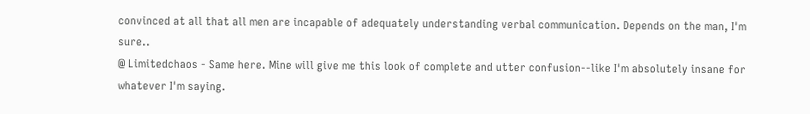convinced at all that all men are incapable of adequately understanding verbal communication. Depends on the man, I'm sure..
@ Limitedchaos - Same here. Mine will give me this look of complete and utter confusion--like I'm absolutely insane for whatever I'm saying.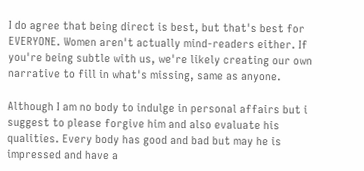I do agree that being direct is best, but that's best for EVERYONE. Women aren't actually mind-readers either. If you're being subtle with us, we're likely creating our own narrative to fill in what's missing, same as anyone.

Although I am no body to indulge in personal affairs but i suggest to please forgive him and also evaluate his qualities. Every body has good and bad but may he is impressed and have a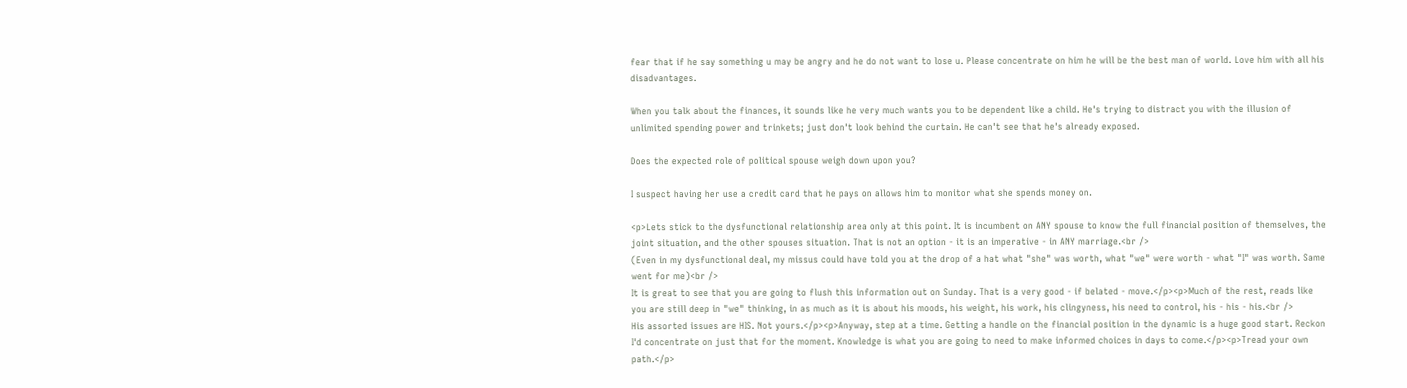fear that if he say something u may be angry and he do not want to lose u. Please concentrate on him he will be the best man of world. Love him with all his disadvantages.

When you talk about the finances, it sounds like he very much wants you to be dependent like a child. He's trying to distract you with the illusion of unlimited spending power and trinkets; just don't look behind the curtain. He can't see that he's already exposed.

Does the expected role of political spouse weigh down upon you?

I suspect having her use a credit card that he pays on allows him to monitor what she spends money on.

<p>Lets stick to the dysfunctional relationship area only at this point. It is incumbent on ANY spouse to know the full financial position of themselves, the joint situation, and the other spouses situation. That is not an option - it is an imperative - in ANY marriage.<br />
(Even in my dysfunctional deal, my missus could have told you at the drop of a hat what "she" was worth, what "we" were worth - what "I" was worth. Same went for me)<br />
It is great to see that you are going to flush this information out on Sunday. That is a very good - if belated - move.</p><p>Much of the rest, reads like you are still deep in "we" thinking, in as much as it is about his moods, his weight, his work, his clingyness, his need to control, his - his - his.<br />
His assorted issues are HIS. Not yours.</p><p>Anyway, step at a time. Getting a handle on the financial position in the dynamic is a huge good start. Reckon I'd concentrate on just that for the moment. Knowledge is what you are going to need to make informed choices in days to come.</p><p>Tread your own path.</p>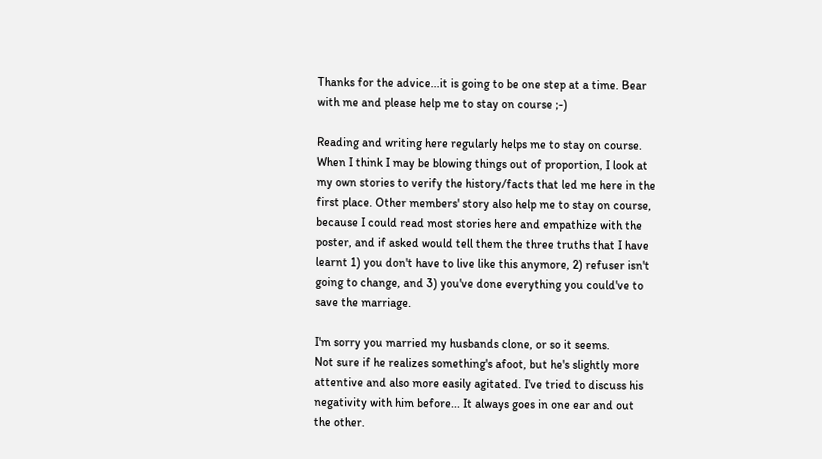Thanks for the advice...it is going to be one step at a time. Bear with me and please help me to stay on course ;-)

Reading and writing here regularly helps me to stay on course. When I think I may be blowing things out of proportion, I look at my own stories to verify the history/facts that led me here in the first place. Other members' story also help me to stay on course, because I could read most stories here and empathize with the poster, and if asked would tell them the three truths that I have learnt 1) you don't have to live like this anymore, 2) refuser isn't going to change, and 3) you've done everything you could've to save the marriage.

I'm sorry you married my husbands clone, or so it seems.
Not sure if he realizes something's afoot, but he's slightly more attentive and also more easily agitated. I've tried to discuss his negativity with him before... It always goes in one ear and out the other.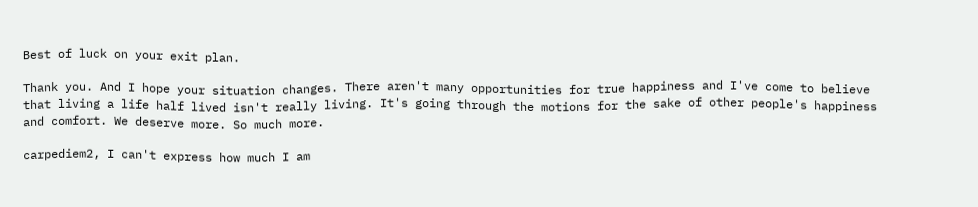Best of luck on your exit plan.

Thank you. And I hope your situation changes. There aren't many opportunities for true happiness and I've come to believe that living a life half lived isn't really living. It's going through the motions for the sake of other people's happiness and comfort. We deserve more. So much more.

carpediem2, I can't express how much I am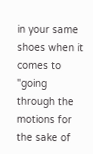in your same shoes when it comes to "going through the motions for the sake of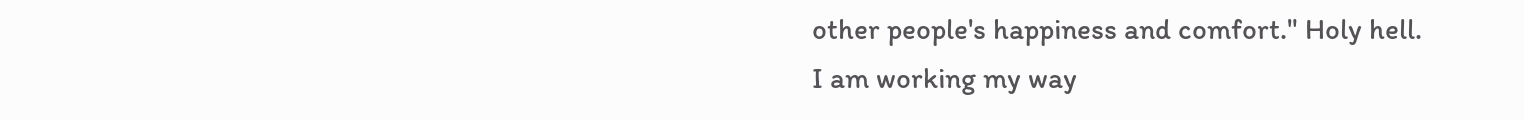other people's happiness and comfort." Holy hell. I am working my way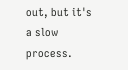out, but it's a slow process.